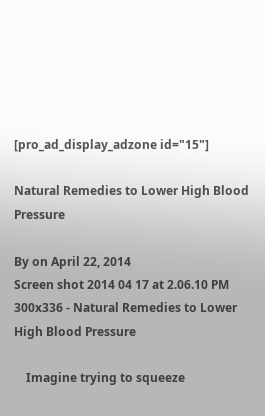[pro_ad_display_adzone id="15"]

Natural Remedies to Lower High Blood Pressure

By on April 22, 2014
Screen shot 2014 04 17 at 2.06.10 PM 300x336 - Natural Remedies to Lower High Blood Pressure

    Imagine trying to squeeze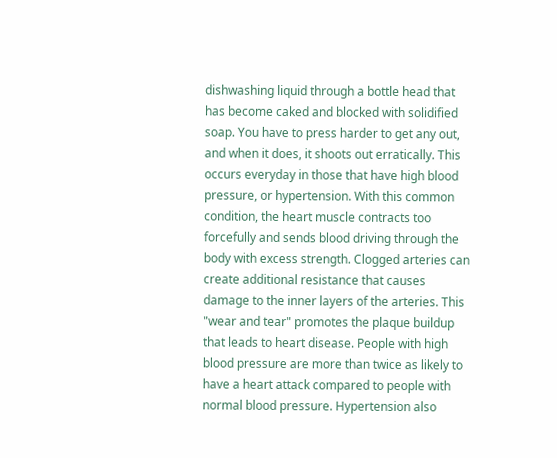dishwashing liquid through a bottle head that has become caked and blocked with solidified soap. You have to press harder to get any out, and when it does, it shoots out erratically. This occurs everyday in those that have high blood pressure, or hypertension. With this common condition, the heart muscle contracts too forcefully and sends blood driving through the body with excess strength. Clogged arteries can create additional resistance that causes damage to the inner layers of the arteries. This "wear and tear" promotes the plaque buildup that leads to heart disease. People with high blood pressure are more than twice as likely to have a heart attack compared to people with normal blood pressure. Hypertension also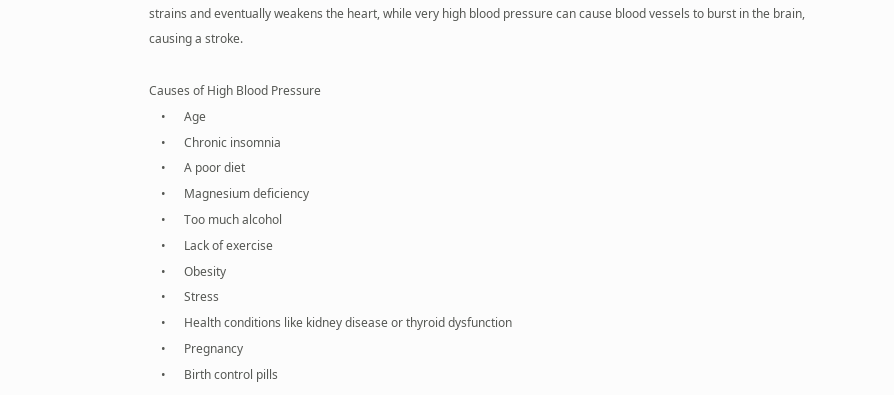strains and eventually weakens the heart, while very high blood pressure can cause blood vessels to burst in the brain, causing a stroke.

Causes of High Blood Pressure
    •      Age
    •      Chronic insomnia
    •      A poor diet
    •      Magnesium deficiency
    •      Too much alcohol
    •      Lack of exercise
    •      Obesity
    •      Stress
    •      Health conditions like kidney disease or thyroid dysfunction
    •      Pregnancy
    •      Birth control pills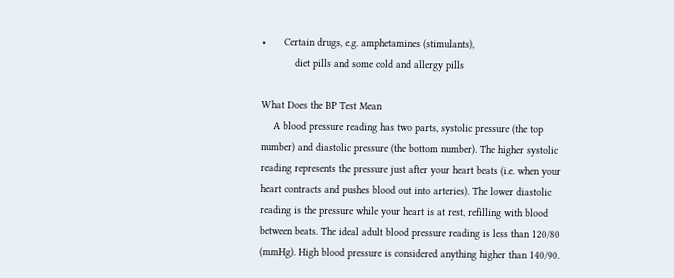•      Certain drugs, e.g. amphetamines (stimulants),
           diet pills and some cold and allergy pills

What Does the BP Test Mean
    A blood pressure reading has two parts, systolic pressure (the top number) and diastolic pressure (the bottom number). The higher systolic reading represents the pressure just after your heart beats (i.e. when your heart contracts and pushes blood out into arteries). The lower diastolic reading is the pressure while your heart is at rest, refilling with blood between beats. The ideal adult blood pressure reading is less than 120/80 (mmHg). High blood pressure is considered anything higher than 140/90.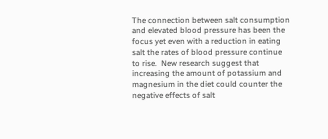The connection between salt consumption and elevated blood pressure has been the focus yet even with a reduction in eating salt the rates of blood pressure continue to rise.  New research suggest that increasing the amount of potassium and magnesium in the diet could counter the negative effects of salt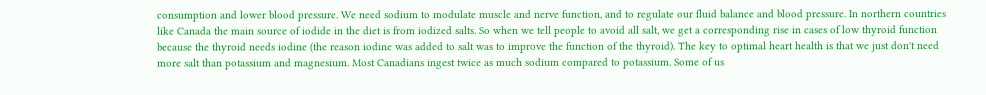consumption and lower blood pressure. We need sodium to modulate muscle and nerve function, and to regulate our fluid balance and blood pressure. In northern countries like Canada the main source of iodide in the diet is from iodized salts. So when we tell people to avoid all salt, we get a corresponding rise in cases of low thyroid function because the thyroid needs iodine (the reason iodine was added to salt was to improve the function of the thyroid). The key to optimal heart health is that we just don't need more salt than potassium and magnesium. Most Canadians ingest twice as much sodium compared to potassium. Some of us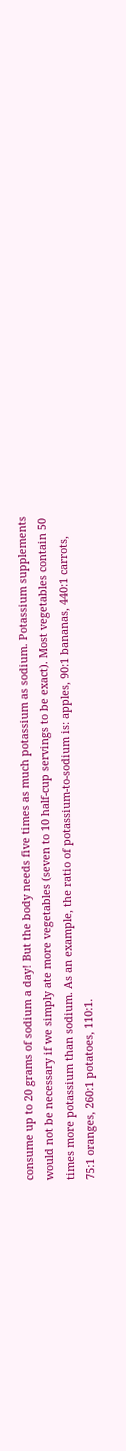consume up to 20 grams of sodium a day! But the body needs five times as much potassium as sodium. Potassium supplements would not be necessary if we simply ate more vegetables (seven to 10 half-cup servings to be exact). Most vegetables contain 50 times more potassium than sodium. As an example, the ratio of potassium-to-sodium is: apples, 90:1 bananas, 440:1 carrots, 75:1 oranges, 260:1 potatoes, 110:1.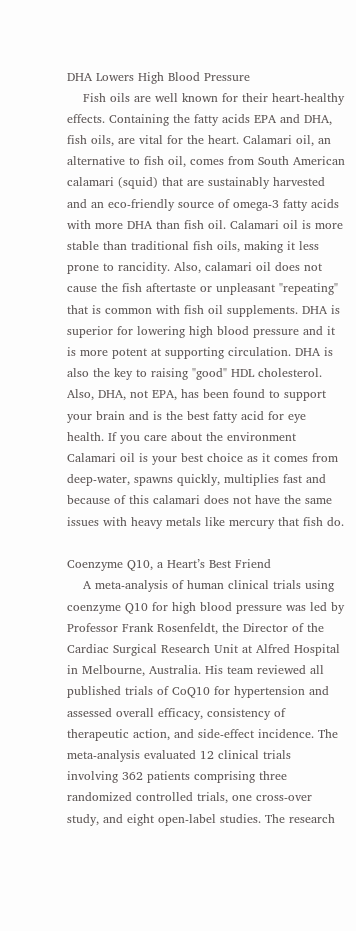DHA Lowers High Blood Pressure
    Fish oils are well known for their heart-healthy effects. Containing the fatty acids EPA and DHA, fish oils, are vital for the heart. Calamari oil, an alternative to fish oil, comes from South American calamari (squid) that are sustainably harvested and an eco-friendly source of omega-3 fatty acids with more DHA than fish oil. Calamari oil is more stable than traditional fish oils, making it less prone to rancidity. Also, calamari oil does not cause the fish aftertaste or unpleasant "repeating" that is common with fish oil supplements. DHA is superior for lowering high blood pressure and it is more potent at supporting circulation. DHA is also the key to raising "good" HDL cholesterol. Also, DHA, not EPA, has been found to support your brain and is the best fatty acid for eye health. If you care about the environment Calamari oil is your best choice as it comes from deep-water, spawns quickly, multiplies fast and because of this calamari does not have the same issues with heavy metals like mercury that fish do.

Coenzyme Q10, a Heart’s Best Friend
    A meta-analysis of human clinical trials using coenzyme Q10 for high blood pressure was led by Professor Frank Rosenfeldt, the Director of the Cardiac Surgical Research Unit at Alfred Hospital in Melbourne, Australia. His team reviewed all published trials of CoQ10 for hypertension and assessed overall efficacy, consistency of therapeutic action, and side-effect incidence. The meta-analysis evaluated 12 clinical trials involving 362 patients comprising three randomized controlled trials, one cross-over study, and eight open-label studies. The research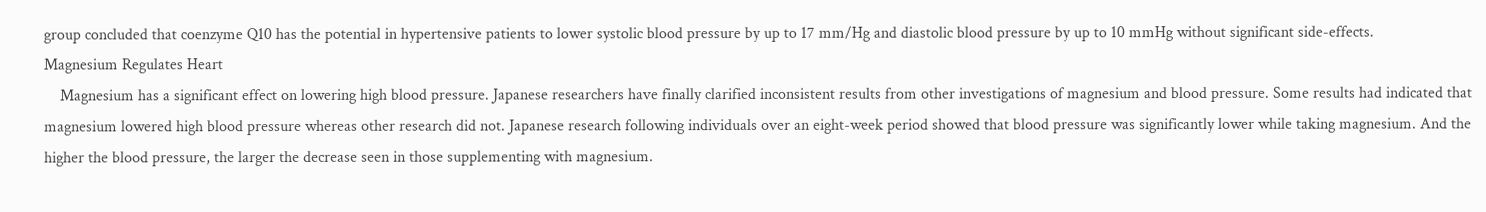group concluded that coenzyme Q10 has the potential in hypertensive patients to lower systolic blood pressure by up to 17 mm/Hg and diastolic blood pressure by up to 10 mmHg without significant side-effects.
Magnesium Regulates Heart
    Magnesium has a significant effect on lowering high blood pressure. Japanese researchers have finally clarified inconsistent results from other investigations of magnesium and blood pressure. Some results had indicated that magnesium lowered high blood pressure whereas other research did not. Japanese research following individuals over an eight-week period showed that blood pressure was significantly lower while taking magnesium. And the higher the blood pressure, the larger the decrease seen in those supplementing with magnesium.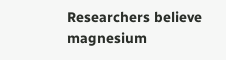Researchers believe magnesium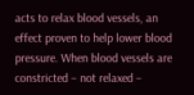acts to relax blood vessels, an effect proven to help lower blood pressure. When blood vessels are constricted – not relaxed –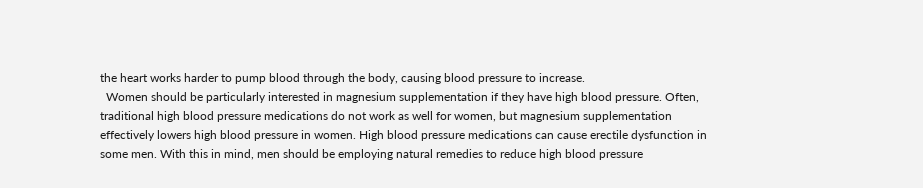the heart works harder to pump blood through the body, causing blood pressure to increase.
  Women should be particularly interested in magnesium supplementation if they have high blood pressure. Often, traditional high blood pressure medications do not work as well for women, but magnesium supplementation effectively lowers high blood pressure in women. High blood pressure medications can cause erectile dysfunction in some men. With this in mind, men should be employing natural remedies to reduce high blood pressure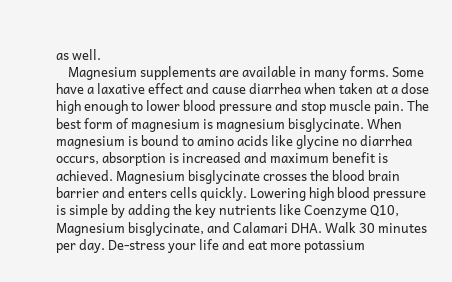as well.
    Magnesium supplements are available in many forms. Some have a laxative effect and cause diarrhea when taken at a dose high enough to lower blood pressure and stop muscle pain. The best form of magnesium is magnesium bisglycinate. When magnesium is bound to amino acids like glycine no diarrhea occurs, absorption is increased and maximum benefit is achieved. Magnesium bisglycinate crosses the blood brain barrier and enters cells quickly. Lowering high blood pressure is simple by adding the key nutrients like Coenzyme Q10, Magnesium bisglycinate, and Calamari DHA. Walk 30 minutes per day. De-stress your life and eat more potassium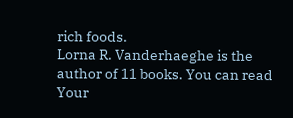rich foods.
Lorna R. Vanderhaeghe is the author of 11 books. You can read Your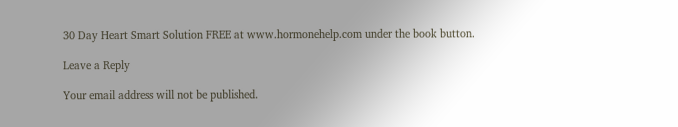30 Day Heart Smart Solution FREE at www.hormonehelp.com under the book button.

Leave a Reply

Your email address will not be published.